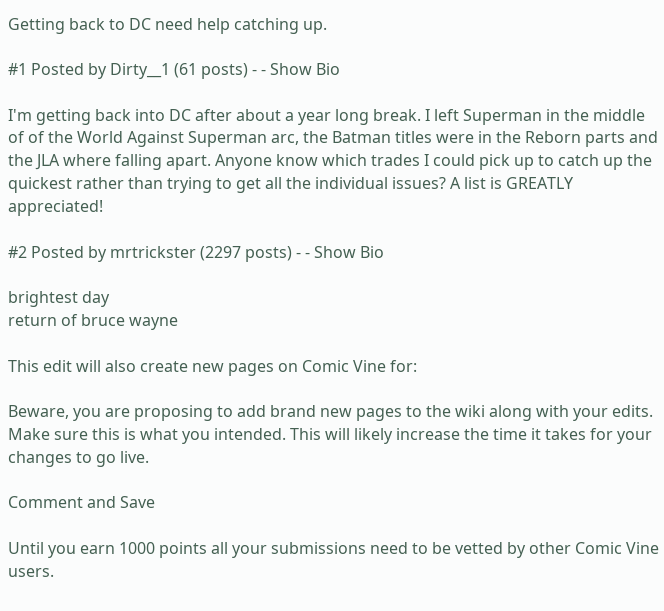Getting back to DC need help catching up.

#1 Posted by Dirty__1 (61 posts) - - Show Bio

I'm getting back into DC after about a year long break. I left Superman in the middle of of the World Against Superman arc, the Batman titles were in the Reborn parts and the JLA where falling apart. Anyone know which trades I could pick up to catch up the quickest rather than trying to get all the individual issues? A list is GREATLY appreciated!

#2 Posted by mrtrickster (2297 posts) - - Show Bio

brightest day
return of bruce wayne

This edit will also create new pages on Comic Vine for:

Beware, you are proposing to add brand new pages to the wiki along with your edits. Make sure this is what you intended. This will likely increase the time it takes for your changes to go live.

Comment and Save

Until you earn 1000 points all your submissions need to be vetted by other Comic Vine users.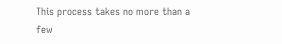This process takes no more than a few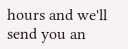hours and we'll send you an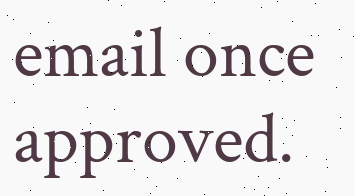email once approved.